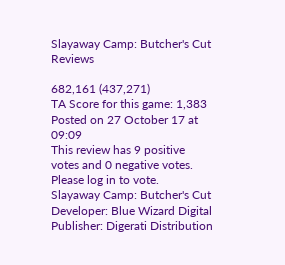Slayaway Camp: Butcher's Cut Reviews

682,161 (437,271)
TA Score for this game: 1,383
Posted on 27 October 17 at 09:09
This review has 9 positive votes and 0 negative votes. Please log in to vote.
Slayaway Camp: Butcher's Cut
Developer: Blue Wizard Digital
Publisher: Digerati Distribution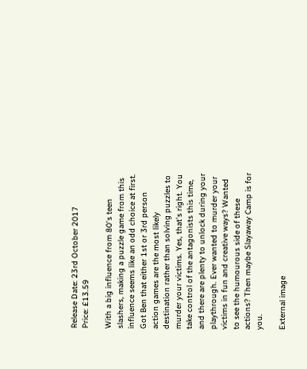Release Date: 23rd October 2017
Price: £13.59

With a big influence from 80's teen slashers, making a puzzle game from this influence seems like an odd choice at first. Got Ben that either 1st or 3rd person action games are the most likely destination rather than solving puzzles to murder your victims. Yes, that's right. You take control of the antagonists this time, and there are plenty to unlock during your playthrough. Ever wanted to murder your victims in fun and creative ways? Wanted to see the humourous side of these actions? Then maybe Slayaway Camp is for you.

External image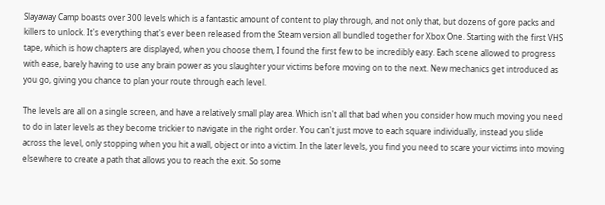Slayaway Camp boasts over 300 levels which is a fantastic amount of content to play through, and not only that, but dozens of gore packs and killers to unlock. It's everything that's ever been released from the Steam version all bundled together for Xbox One. Starting with the first VHS tape, which is how chapters are displayed, when you choose them, I found the first few to be incredibly easy. Each scene allowed to progress with ease, barely having to use any brain power as you slaughter your victims before moving on to the next. New mechanics get introduced as you go, giving you chance to plan your route through each level.

The levels are all on a single screen, and have a relatively small play area. Which isn't all that bad when you consider how much moving you need to do in later levels as they become trickier to navigate in the right order. You can't just move to each square individually, instead you slide across the level, only stopping when you hit a wall, object or into a victim. In the later levels, you find you need to scare your victims into moving elsewhere to create a path that allows you to reach the exit. So some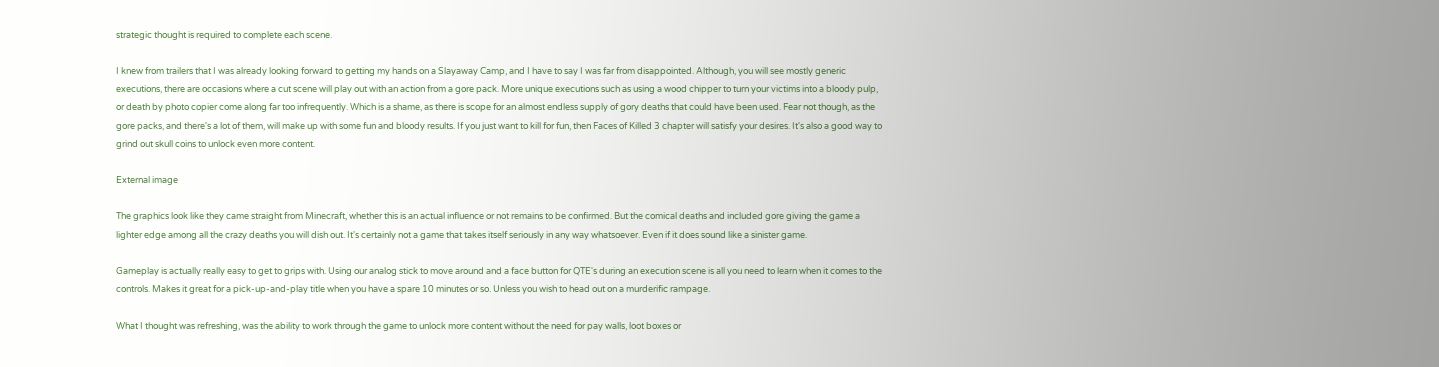strategic thought is required to complete each scene.

I knew from trailers that I was already looking forward to getting my hands on a Slayaway Camp, and I have to say I was far from disappointed. Although, you will see mostly generic executions, there are occasions where a cut scene will play out with an action from a gore pack. More unique executions such as using a wood chipper to turn your victims into a bloody pulp, or death by photo copier come along far too infrequently. Which is a shame, as there is scope for an almost endless supply of gory deaths that could have been used. Fear not though, as the gore packs, and there's a lot of them, will make up with some fun and bloody results. If you just want to kill for fun, then Faces of Killed 3 chapter will satisfy your desires. It's also a good way to grind out skull coins to unlock even more content.

External image

The graphics look like they came straight from Minecraft, whether this is an actual influence or not remains to be confirmed. But the comical deaths and included gore giving the game a lighter edge among all the crazy deaths you will dish out. It's certainly not a game that takes itself seriously in any way whatsoever. Even if it does sound like a sinister game.

Gameplay is actually really easy to get to grips with. Using our analog stick to move around and a face button for QTE's during an execution scene is all you need to learn when it comes to the controls. Makes it great for a pick-up-and-play title when you have a spare 10 minutes or so. Unless you wish to head out on a murderific rampage.

What I thought was refreshing, was the ability to work through the game to unlock more content without the need for pay walls, loot boxes or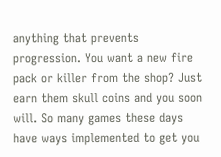anything that prevents progression. You want a new fire pack or killer from the shop? Just earn them skull coins and you soon will. So many games these days have ways implemented to get you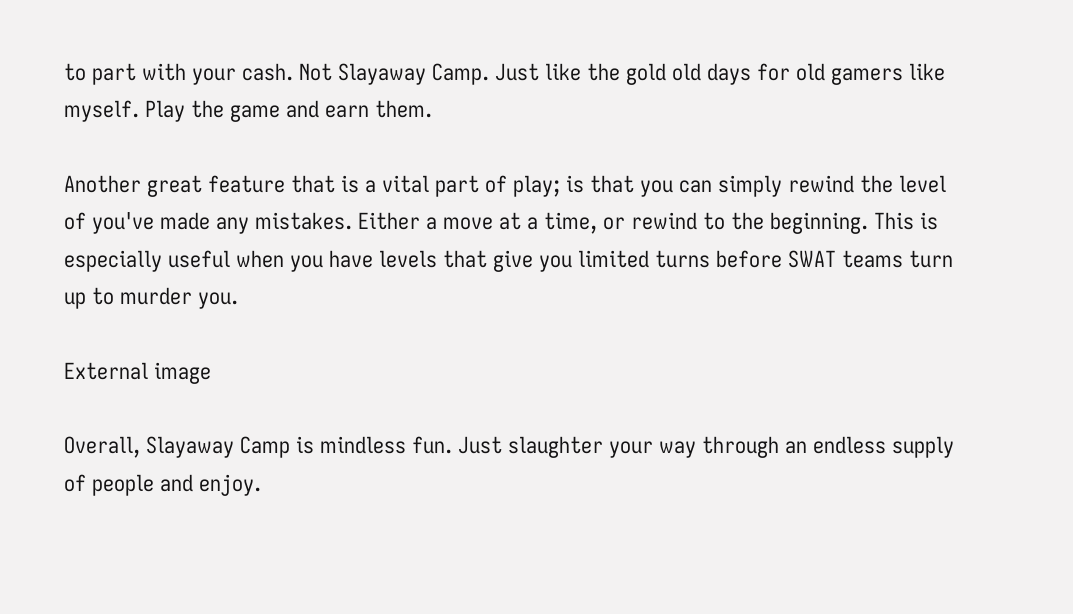to part with your cash. Not Slayaway Camp. Just like the gold old days for old gamers like myself. Play the game and earn them.

Another great feature that is a vital part of play; is that you can simply rewind the level of you've made any mistakes. Either a move at a time, or rewind to the beginning. This is especially useful when you have levels that give you limited turns before SWAT teams turn up to murder you.

External image

Overall, Slayaway Camp is mindless fun. Just slaughter your way through an endless supply of people and enjoy.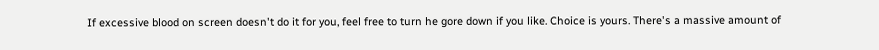If excessive blood on screen doesn't do it for you, feel free to turn he gore down if you like. Choice is yours. There's a massive amount of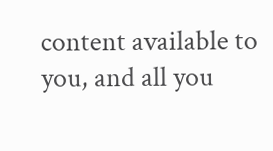content available to you, and all you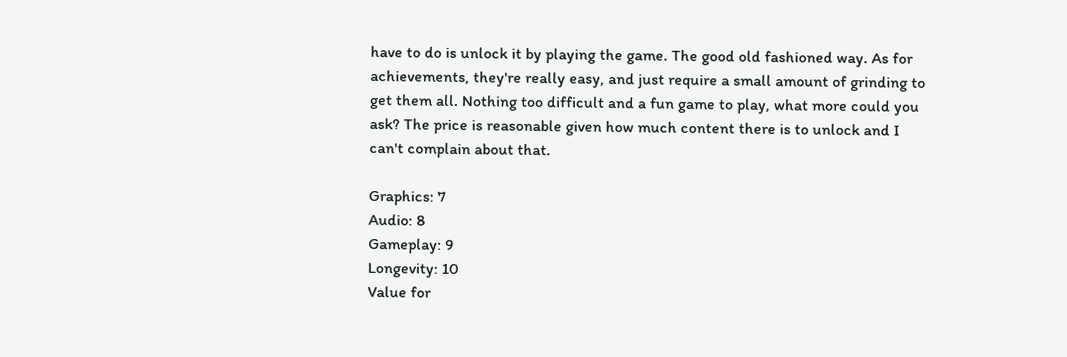have to do is unlock it by playing the game. The good old fashioned way. As for achievements, they're really easy, and just require a small amount of grinding to get them all. Nothing too difficult and a fun game to play, what more could you ask? The price is reasonable given how much content there is to unlock and I can't complain about that.

Graphics: 7
Audio: 8
Gameplay: 9
Longevity: 10
Value for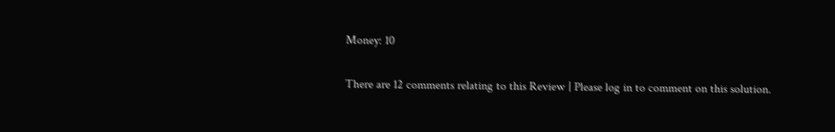Money: 10

There are 12 comments relating to this Review | Please log in to comment on this solution.